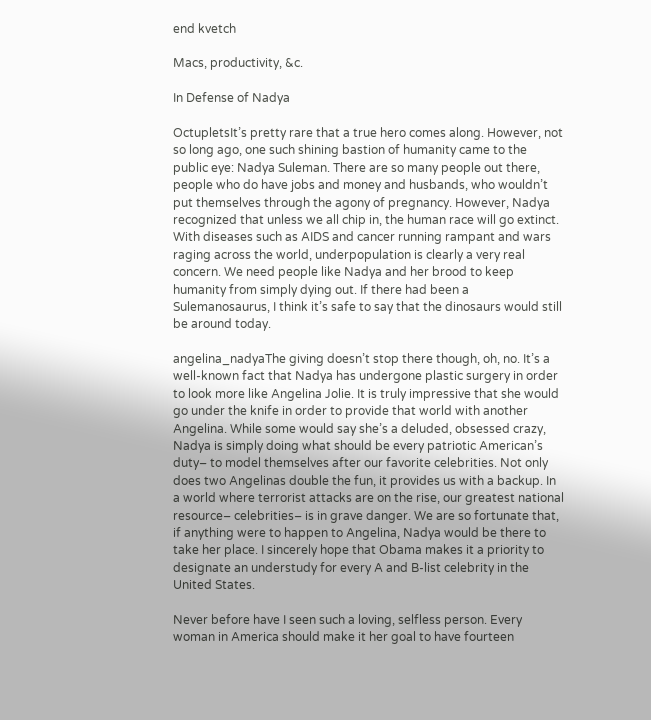end kvetch

Macs, productivity, &c.

In Defense of Nadya

OctupletsIt’s pretty rare that a true hero comes along. However, not so long ago, one such shining bastion of humanity came to the public eye: Nadya Suleman. There are so many people out there, people who do have jobs and money and husbands, who wouldn’t put themselves through the agony of pregnancy. However, Nadya recognized that unless we all chip in, the human race will go extinct. With diseases such as AIDS and cancer running rampant and wars raging across the world, underpopulation is clearly a very real concern. We need people like Nadya and her brood to keep humanity from simply dying out. If there had been a Sulemanosaurus, I think it’s safe to say that the dinosaurs would still be around today.

angelina_nadyaThe giving doesn’t stop there though, oh, no. It’s a well-known fact that Nadya has undergone plastic surgery in order to look more like Angelina Jolie. It is truly impressive that she would go under the knife in order to provide that world with another Angelina. While some would say she’s a deluded, obsessed crazy, Nadya is simply doing what should be every patriotic American’s duty– to model themselves after our favorite celebrities. Not only does two Angelinas double the fun, it provides us with a backup. In a world where terrorist attacks are on the rise, our greatest national resource– celebrities– is in grave danger. We are so fortunate that, if anything were to happen to Angelina, Nadya would be there to take her place. I sincerely hope that Obama makes it a priority to designate an understudy for every A and B-list celebrity in the United States.

Never before have I seen such a loving, selfless person. Every woman in America should make it her goal to have fourteen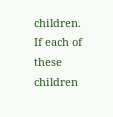children. If each of these children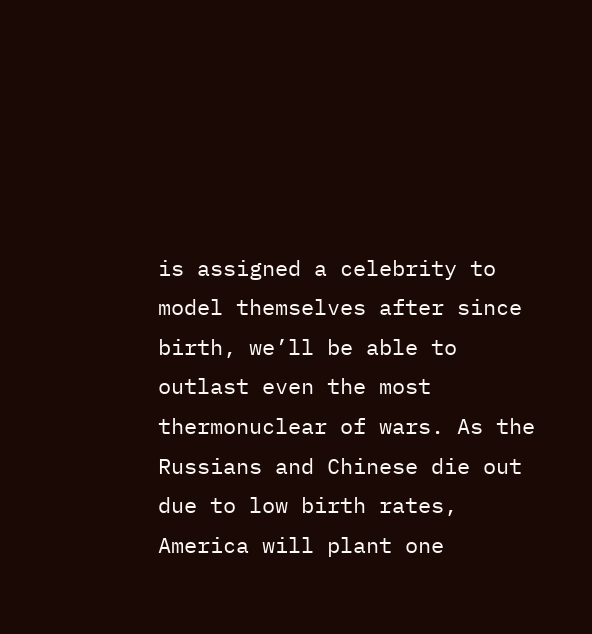is assigned a celebrity to model themselves after since birth, we’ll be able to outlast even the most thermonuclear of wars. As the Russians and Chinese die out due to low birth rates, America will plant one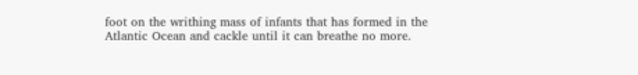foot on the writhing mass of infants that has formed in the Atlantic Ocean and cackle until it can breathe no more.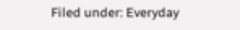Filed under: Everyday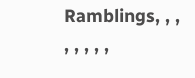Ramblings, , , , , , , ,